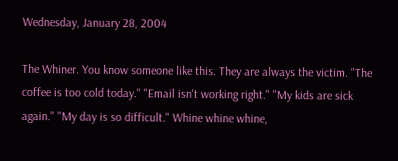Wednesday, January 28, 2004

The Whiner. You know someone like this. They are always the victim. "The coffee is too cold today." "Email isn't working right." "My kids are sick again." "My day is so difficult." Whine whine whine,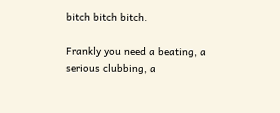bitch bitch bitch.

Frankly you need a beating, a serious clubbing, a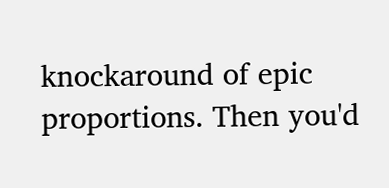knockaround of epic proportions. Then you'd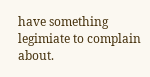have something legimiate to complain about.